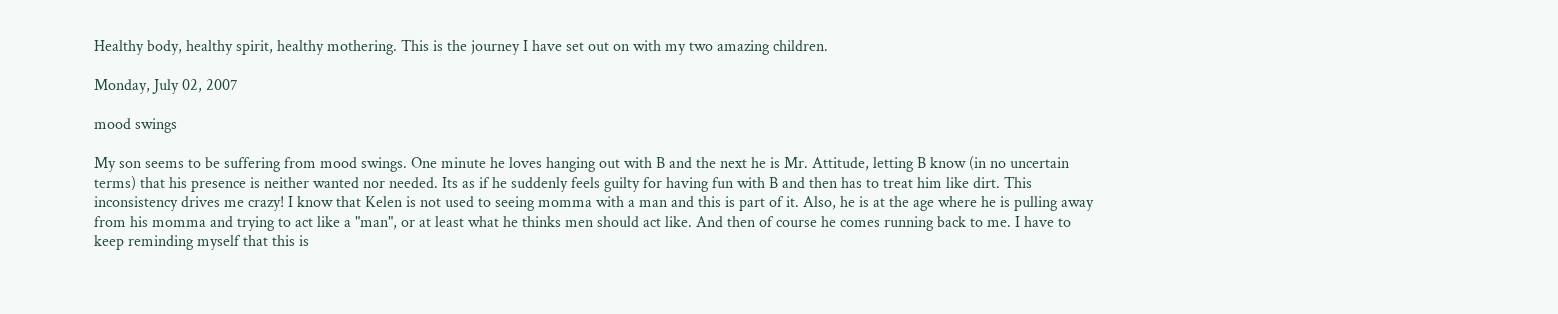Healthy body, healthy spirit, healthy mothering. This is the journey I have set out on with my two amazing children.

Monday, July 02, 2007

mood swings

My son seems to be suffering from mood swings. One minute he loves hanging out with B and the next he is Mr. Attitude, letting B know (in no uncertain terms) that his presence is neither wanted nor needed. Its as if he suddenly feels guilty for having fun with B and then has to treat him like dirt. This inconsistency drives me crazy! I know that Kelen is not used to seeing momma with a man and this is part of it. Also, he is at the age where he is pulling away from his momma and trying to act like a "man", or at least what he thinks men should act like. And then of course he comes running back to me. I have to keep reminding myself that this is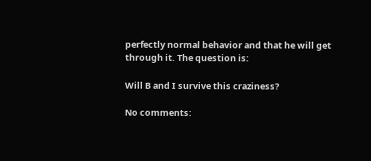perfectly normal behavior and that he will get through it. The question is:

Will B and I survive this craziness?

No comments: